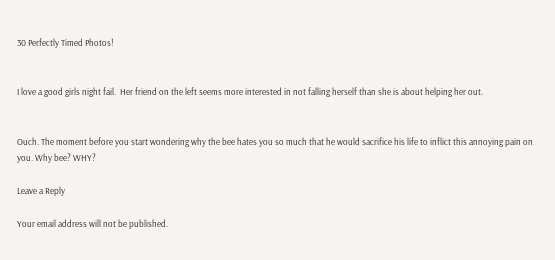30 Perfectly Timed Photos!


I love a good girls night fail.  Her friend on the left seems more interested in not falling herself than she is about helping her out.


Ouch. The moment before you start wondering why the bee hates you so much that he would sacrifice his life to inflict this annoying pain on you. Why bee? WHY?

Leave a Reply

Your email address will not be published.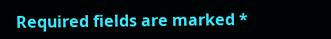Required fields are marked *